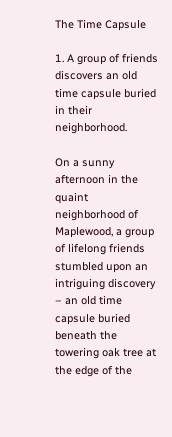The Time Capsule

1. A group of friends discovers an old time capsule buried in their neighborhood.

On a sunny afternoon in the quaint neighborhood of Maplewood, a group of lifelong friends stumbled upon an intriguing discovery – an old time capsule buried beneath the towering oak tree at the edge of the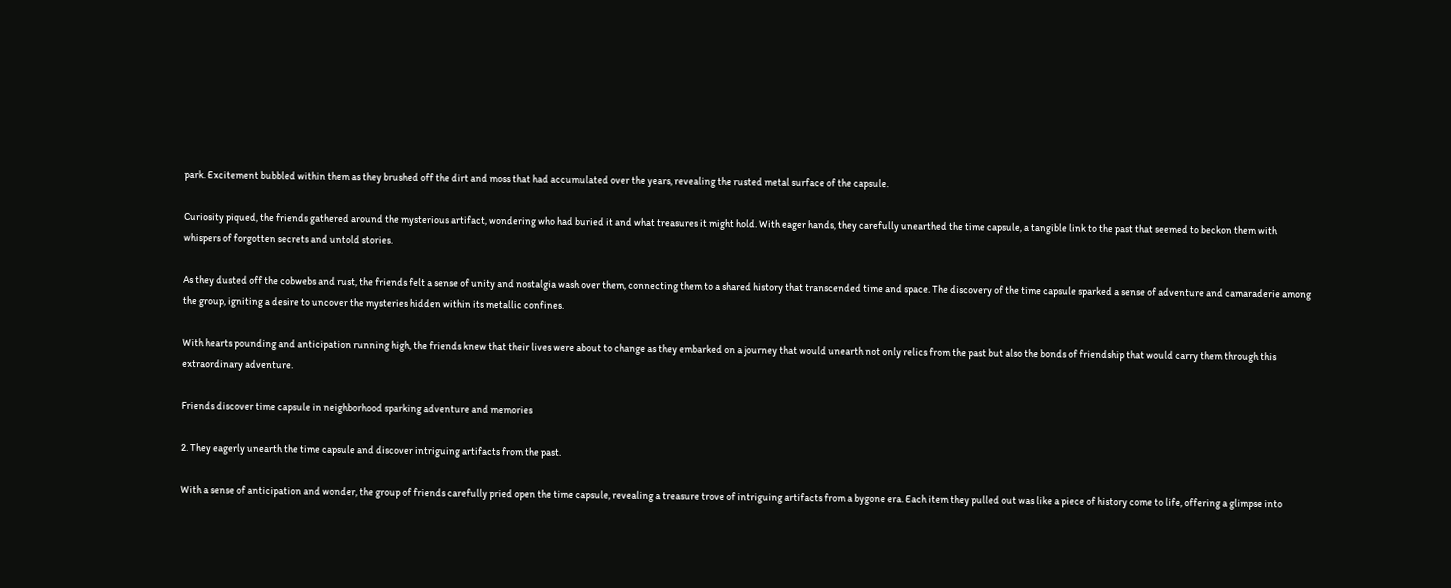park. Excitement bubbled within them as they brushed off the dirt and moss that had accumulated over the years, revealing the rusted metal surface of the capsule.

Curiosity piqued, the friends gathered around the mysterious artifact, wondering who had buried it and what treasures it might hold. With eager hands, they carefully unearthed the time capsule, a tangible link to the past that seemed to beckon them with whispers of forgotten secrets and untold stories.

As they dusted off the cobwebs and rust, the friends felt a sense of unity and nostalgia wash over them, connecting them to a shared history that transcended time and space. The discovery of the time capsule sparked a sense of adventure and camaraderie among the group, igniting a desire to uncover the mysteries hidden within its metallic confines.

With hearts pounding and anticipation running high, the friends knew that their lives were about to change as they embarked on a journey that would unearth not only relics from the past but also the bonds of friendship that would carry them through this extraordinary adventure.

Friends discover time capsule in neighborhood sparking adventure and memories

2. They eagerly unearth the time capsule and discover intriguing artifacts from the past.

With a sense of anticipation and wonder, the group of friends carefully pried open the time capsule, revealing a treasure trove of intriguing artifacts from a bygone era. Each item they pulled out was like a piece of history come to life, offering a glimpse into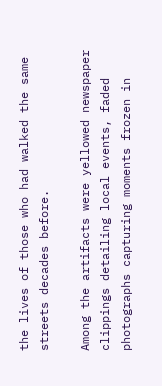the lives of those who had walked the same streets decades before.

Among the artifacts were yellowed newspaper clippings detailing local events, faded photographs capturing moments frozen in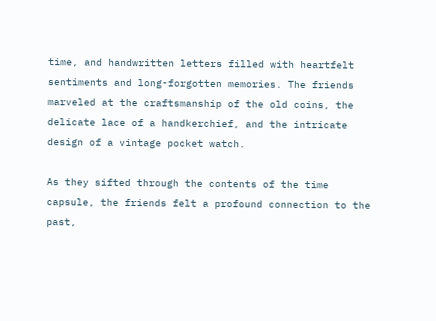time, and handwritten letters filled with heartfelt sentiments and long-forgotten memories. The friends marveled at the craftsmanship of the old coins, the delicate lace of a handkerchief, and the intricate design of a vintage pocket watch.

As they sifted through the contents of the time capsule, the friends felt a profound connection to the past,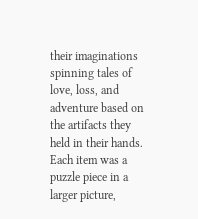their imaginations spinning tales of love, loss, and adventure based on the artifacts they held in their hands. Each item was a puzzle piece in a larger picture,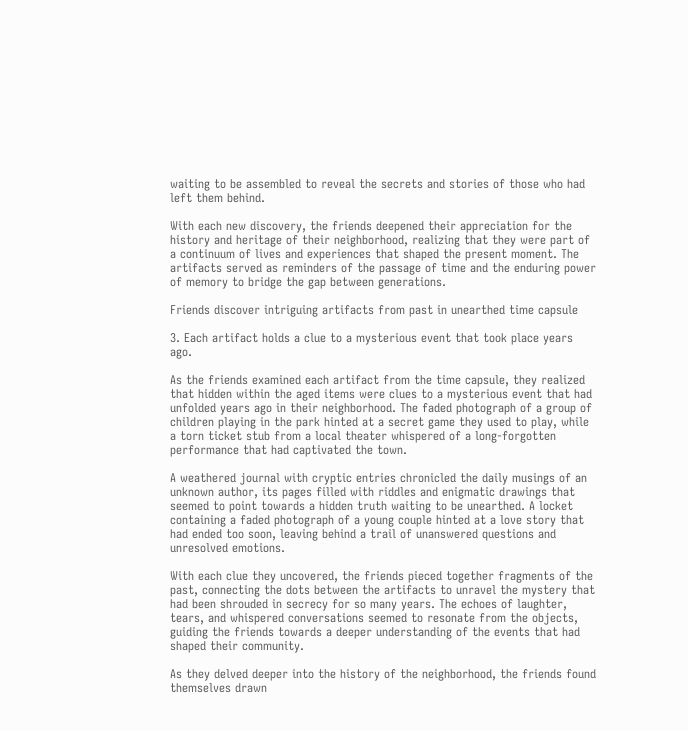waiting to be assembled to reveal the secrets and stories of those who had left them behind.

With each new discovery, the friends deepened their appreciation for the history and heritage of their neighborhood, realizing that they were part of a continuum of lives and experiences that shaped the present moment. The artifacts served as reminders of the passage of time and the enduring power of memory to bridge the gap between generations.

Friends discover intriguing artifacts from past in unearthed time capsule

3. Each artifact holds a clue to a mysterious event that took place years ago.

As the friends examined each artifact from the time capsule, they realized that hidden within the aged items were clues to a mysterious event that had unfolded years ago in their neighborhood. The faded photograph of a group of children playing in the park hinted at a secret game they used to play, while a torn ticket stub from a local theater whispered of a long-forgotten performance that had captivated the town.

A weathered journal with cryptic entries chronicled the daily musings of an unknown author, its pages filled with riddles and enigmatic drawings that seemed to point towards a hidden truth waiting to be unearthed. A locket containing a faded photograph of a young couple hinted at a love story that had ended too soon, leaving behind a trail of unanswered questions and unresolved emotions.

With each clue they uncovered, the friends pieced together fragments of the past, connecting the dots between the artifacts to unravel the mystery that had been shrouded in secrecy for so many years. The echoes of laughter, tears, and whispered conversations seemed to resonate from the objects, guiding the friends towards a deeper understanding of the events that had shaped their community.

As they delved deeper into the history of the neighborhood, the friends found themselves drawn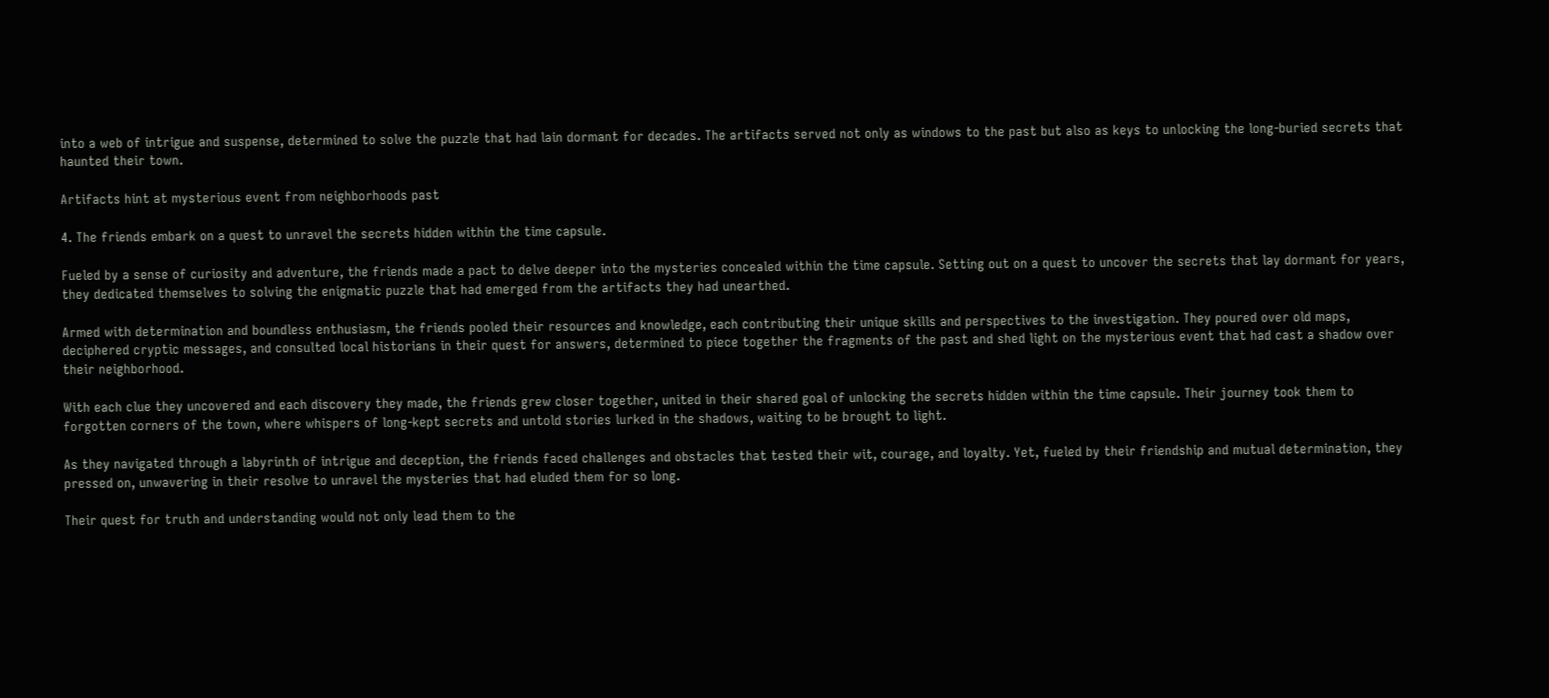into a web of intrigue and suspense, determined to solve the puzzle that had lain dormant for decades. The artifacts served not only as windows to the past but also as keys to unlocking the long-buried secrets that haunted their town.

Artifacts hint at mysterious event from neighborhoods past

4. The friends embark on a quest to unravel the secrets hidden within the time capsule.

Fueled by a sense of curiosity and adventure, the friends made a pact to delve deeper into the mysteries concealed within the time capsule. Setting out on a quest to uncover the secrets that lay dormant for years, they dedicated themselves to solving the enigmatic puzzle that had emerged from the artifacts they had unearthed.

Armed with determination and boundless enthusiasm, the friends pooled their resources and knowledge, each contributing their unique skills and perspectives to the investigation. They poured over old maps, deciphered cryptic messages, and consulted local historians in their quest for answers, determined to piece together the fragments of the past and shed light on the mysterious event that had cast a shadow over their neighborhood.

With each clue they uncovered and each discovery they made, the friends grew closer together, united in their shared goal of unlocking the secrets hidden within the time capsule. Their journey took them to forgotten corners of the town, where whispers of long-kept secrets and untold stories lurked in the shadows, waiting to be brought to light.

As they navigated through a labyrinth of intrigue and deception, the friends faced challenges and obstacles that tested their wit, courage, and loyalty. Yet, fueled by their friendship and mutual determination, they pressed on, unwavering in their resolve to unravel the mysteries that had eluded them for so long.

Their quest for truth and understanding would not only lead them to the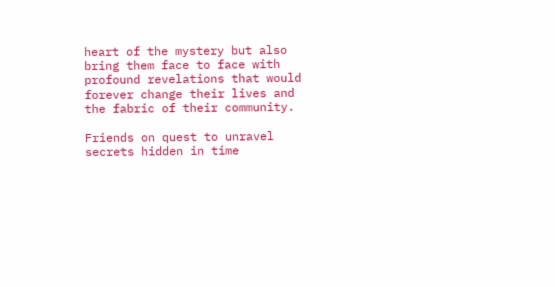heart of the mystery but also bring them face to face with profound revelations that would forever change their lives and the fabric of their community.

Friends on quest to unravel secrets hidden in time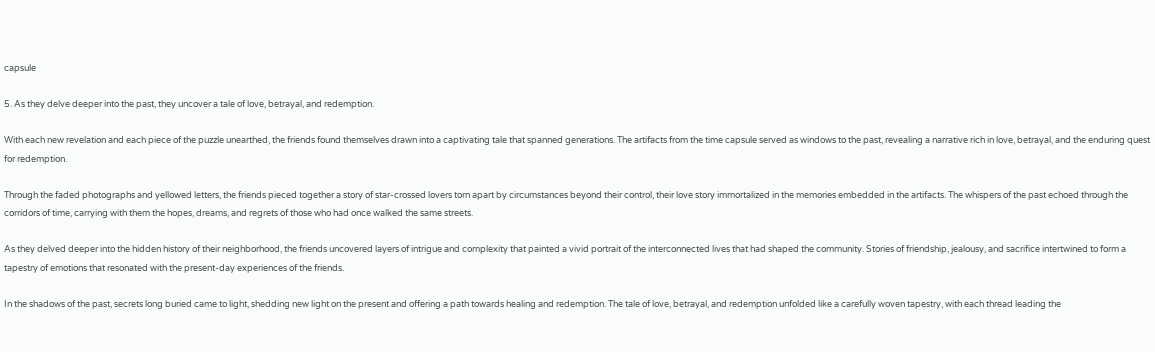capsule

5. As they delve deeper into the past, they uncover a tale of love, betrayal, and redemption.

With each new revelation and each piece of the puzzle unearthed, the friends found themselves drawn into a captivating tale that spanned generations. The artifacts from the time capsule served as windows to the past, revealing a narrative rich in love, betrayal, and the enduring quest for redemption.

Through the faded photographs and yellowed letters, the friends pieced together a story of star-crossed lovers torn apart by circumstances beyond their control, their love story immortalized in the memories embedded in the artifacts. The whispers of the past echoed through the corridors of time, carrying with them the hopes, dreams, and regrets of those who had once walked the same streets.

As they delved deeper into the hidden history of their neighborhood, the friends uncovered layers of intrigue and complexity that painted a vivid portrait of the interconnected lives that had shaped the community. Stories of friendship, jealousy, and sacrifice intertwined to form a tapestry of emotions that resonated with the present-day experiences of the friends.

In the shadows of the past, secrets long buried came to light, shedding new light on the present and offering a path towards healing and redemption. The tale of love, betrayal, and redemption unfolded like a carefully woven tapestry, with each thread leading the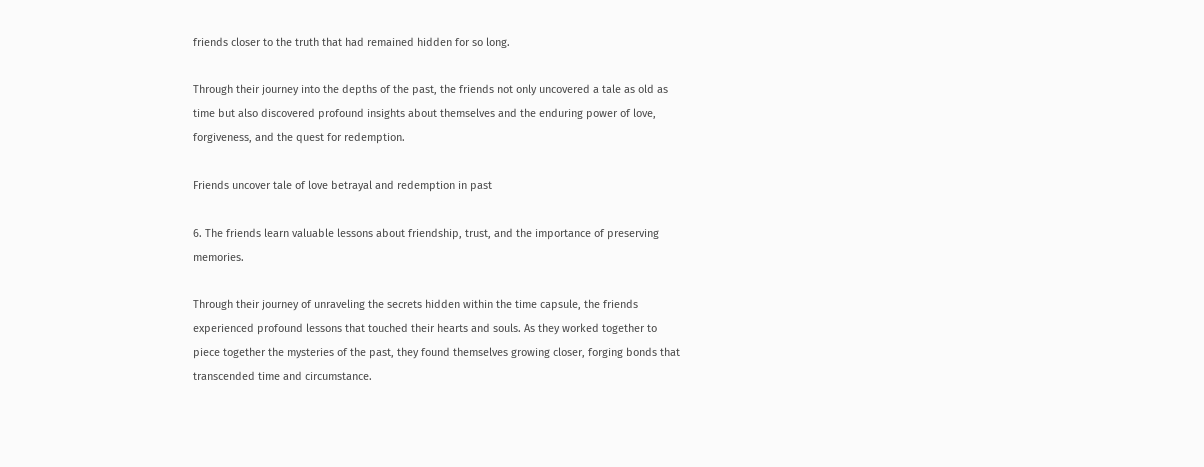friends closer to the truth that had remained hidden for so long.

Through their journey into the depths of the past, the friends not only uncovered a tale as old as time but also discovered profound insights about themselves and the enduring power of love, forgiveness, and the quest for redemption.

Friends uncover tale of love betrayal and redemption in past

6. The friends learn valuable lessons about friendship, trust, and the importance of preserving memories.

Through their journey of unraveling the secrets hidden within the time capsule, the friends experienced profound lessons that touched their hearts and souls. As they worked together to piece together the mysteries of the past, they found themselves growing closer, forging bonds that transcended time and circumstance.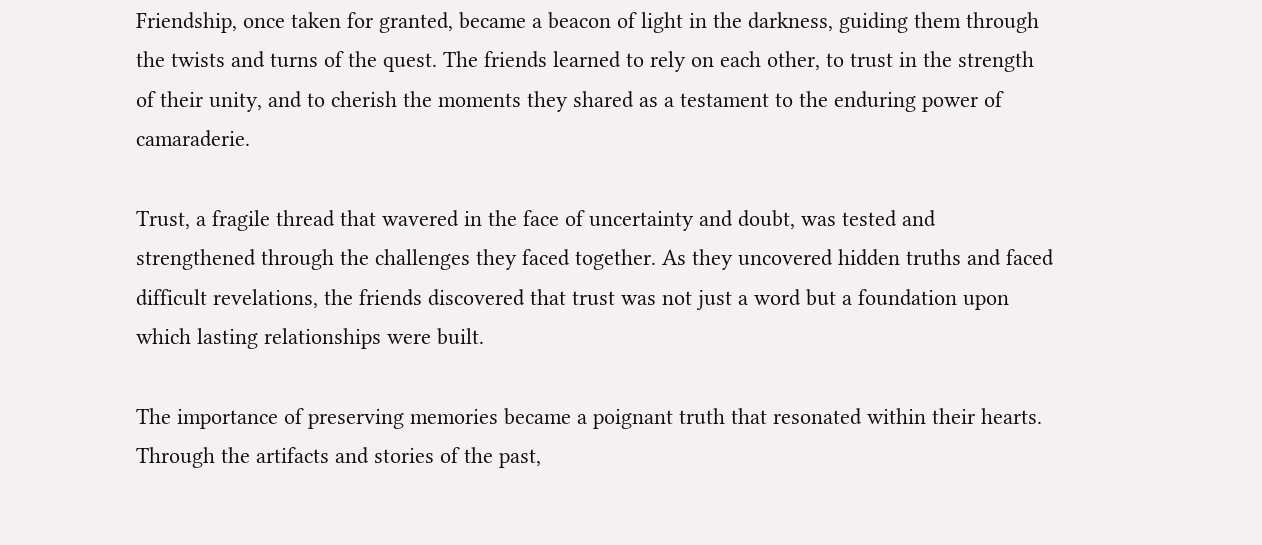Friendship, once taken for granted, became a beacon of light in the darkness, guiding them through the twists and turns of the quest. The friends learned to rely on each other, to trust in the strength of their unity, and to cherish the moments they shared as a testament to the enduring power of camaraderie.

Trust, a fragile thread that wavered in the face of uncertainty and doubt, was tested and strengthened through the challenges they faced together. As they uncovered hidden truths and faced difficult revelations, the friends discovered that trust was not just a word but a foundation upon which lasting relationships were built.

The importance of preserving memories became a poignant truth that resonated within their hearts. Through the artifacts and stories of the past,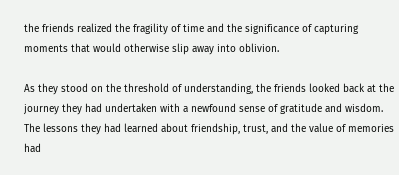the friends realized the fragility of time and the significance of capturing moments that would otherwise slip away into oblivion.

As they stood on the threshold of understanding, the friends looked back at the journey they had undertaken with a newfound sense of gratitude and wisdom. The lessons they had learned about friendship, trust, and the value of memories had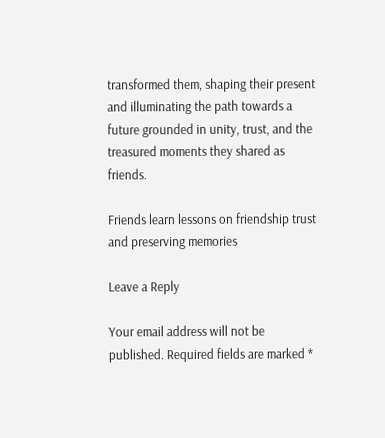transformed them, shaping their present and illuminating the path towards a future grounded in unity, trust, and the treasured moments they shared as friends.

Friends learn lessons on friendship trust and preserving memories

Leave a Reply

Your email address will not be published. Required fields are marked *